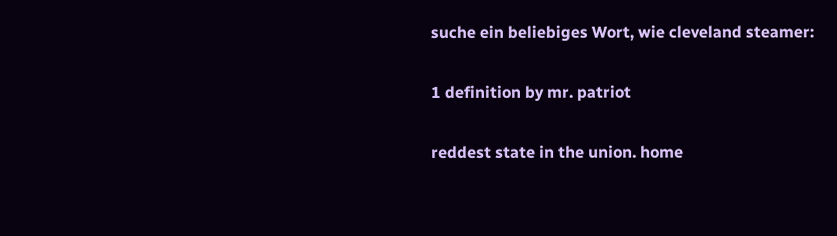suche ein beliebiges Wort, wie cleveland steamer:

1 definition by mr. patriot

reddest state in the union. home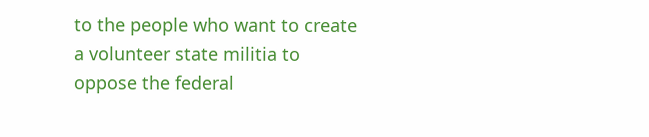to the people who want to create a volunteer state militia to oppose the federal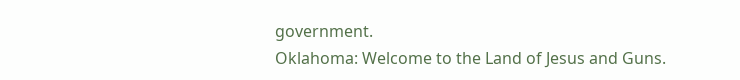government.
Oklahoma: Welcome to the Land of Jesus and Guns.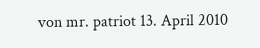von mr. patriot 13. April 2010